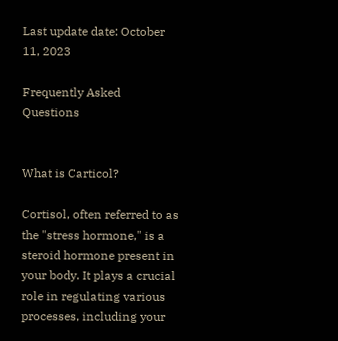Last update date: October 11, 2023

Frequently Asked Questions


What is Carticol?

Cortisol, often referred to as the "stress hormone," is a steroid hormone present in your body. It plays a crucial role in regulating various processes, including your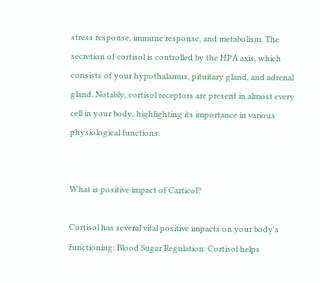stress response, immune response, and metabolism. The secretion of cortisol is controlled by the HPA axis, which consists of your hypothalamus, pituitary gland, and adrenal gland. Notably, cortisol receptors are present in almost every cell in your body, highlighting its importance in various physiological functions.


What is positive impact of Carticol?

Cortisol has several vital positive impacts on your body's functioning: Blood Sugar Regulation: Cortisol helps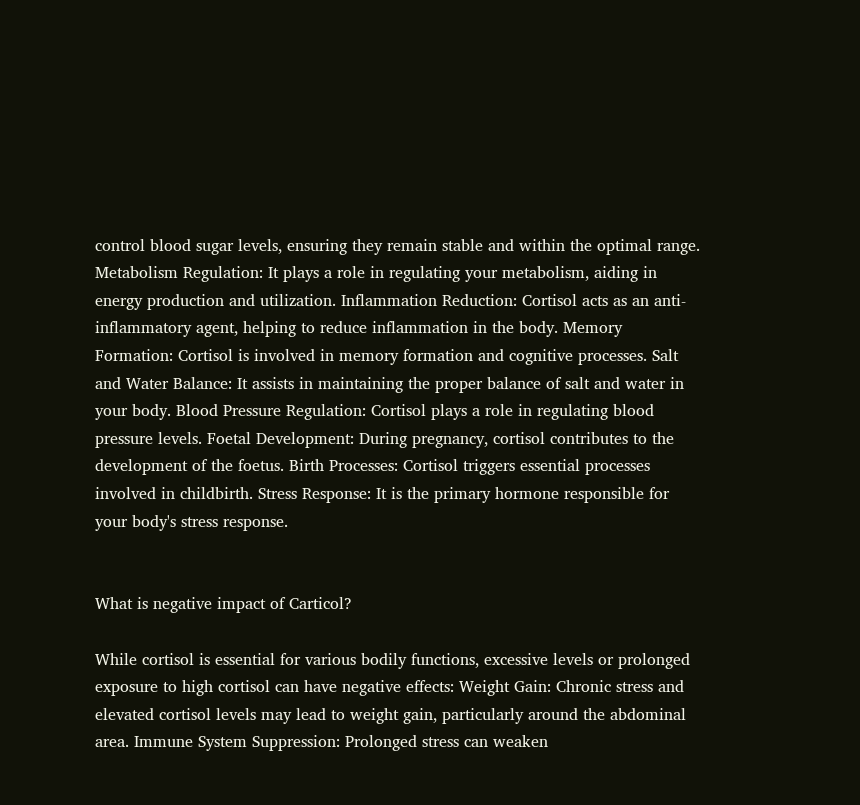control blood sugar levels, ensuring they remain stable and within the optimal range. Metabolism Regulation: It plays a role in regulating your metabolism, aiding in energy production and utilization. Inflammation Reduction: Cortisol acts as an anti-inflammatory agent, helping to reduce inflammation in the body. Memory Formation: Cortisol is involved in memory formation and cognitive processes. Salt and Water Balance: It assists in maintaining the proper balance of salt and water in your body. Blood Pressure Regulation: Cortisol plays a role in regulating blood pressure levels. Foetal Development: During pregnancy, cortisol contributes to the development of the foetus. Birth Processes: Cortisol triggers essential processes involved in childbirth. Stress Response: It is the primary hormone responsible for your body's stress response.


What is negative impact of Carticol?

While cortisol is essential for various bodily functions, excessive levels or prolonged exposure to high cortisol can have negative effects: Weight Gain: Chronic stress and elevated cortisol levels may lead to weight gain, particularly around the abdominal area. Immune System Suppression: Prolonged stress can weaken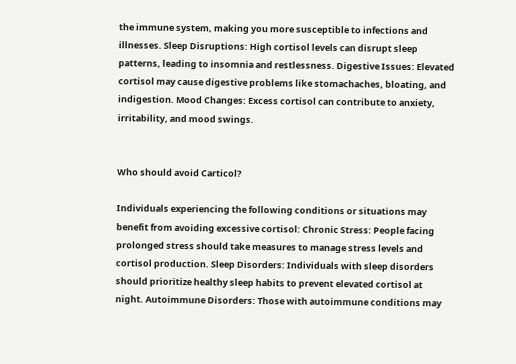the immune system, making you more susceptible to infections and illnesses. Sleep Disruptions: High cortisol levels can disrupt sleep patterns, leading to insomnia and restlessness. Digestive Issues: Elevated cortisol may cause digestive problems like stomachaches, bloating, and indigestion. Mood Changes: Excess cortisol can contribute to anxiety, irritability, and mood swings.


Who should avoid Carticol?

Individuals experiencing the following conditions or situations may benefit from avoiding excessive cortisol: Chronic Stress: People facing prolonged stress should take measures to manage stress levels and cortisol production. Sleep Disorders: Individuals with sleep disorders should prioritize healthy sleep habits to prevent elevated cortisol at night. Autoimmune Disorders: Those with autoimmune conditions may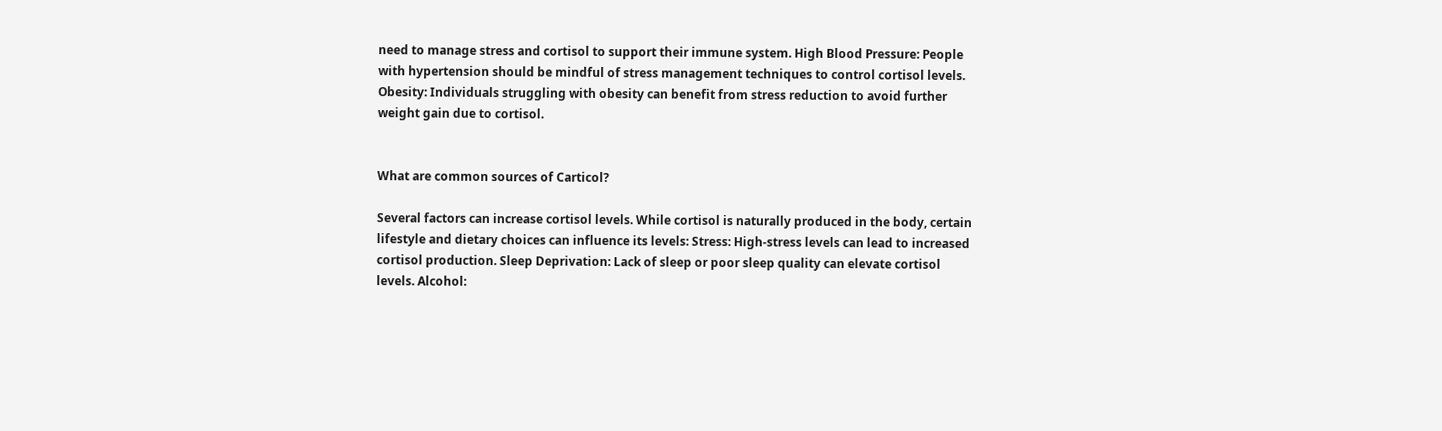need to manage stress and cortisol to support their immune system. High Blood Pressure: People with hypertension should be mindful of stress management techniques to control cortisol levels. Obesity: Individuals struggling with obesity can benefit from stress reduction to avoid further weight gain due to cortisol.


What are common sources of Carticol?

Several factors can increase cortisol levels. While cortisol is naturally produced in the body, certain lifestyle and dietary choices can influence its levels: Stress: High-stress levels can lead to increased cortisol production. Sleep Deprivation: Lack of sleep or poor sleep quality can elevate cortisol levels. Alcohol: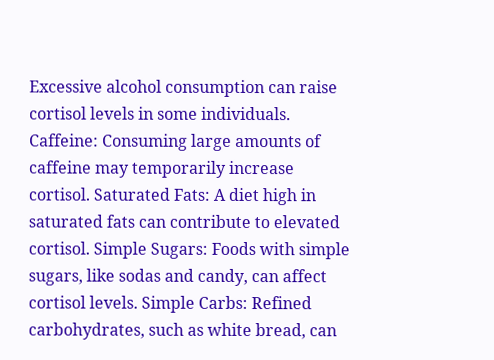Excessive alcohol consumption can raise cortisol levels in some individuals. Caffeine: Consuming large amounts of caffeine may temporarily increase cortisol. Saturated Fats: A diet high in saturated fats can contribute to elevated cortisol. Simple Sugars: Foods with simple sugars, like sodas and candy, can affect cortisol levels. Simple Carbs: Refined carbohydrates, such as white bread, can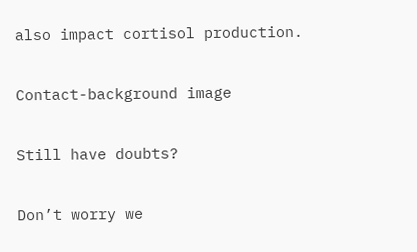also impact cortisol production.

Contact-background image

Still have doubts?

Don’t worry we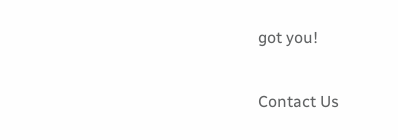got you!

Contact Us